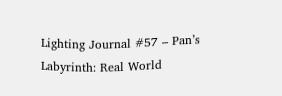Lighting Journal #57 – Pan’s Labyrinth: Real World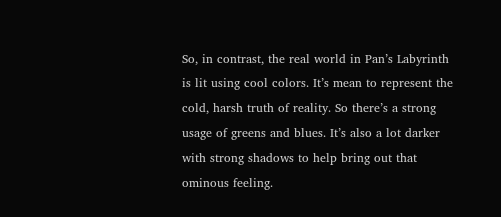So, in contrast, the real world in Pan’s Labyrinth is lit using cool colors. It’s mean to represent the cold, harsh truth of reality. So there’s a strong usage of greens and blues. It’s also a lot darker with strong shadows to help bring out that ominous feeling.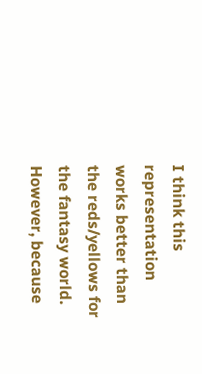I think this representation works better than the reds/yellows for the fantasy world. However, because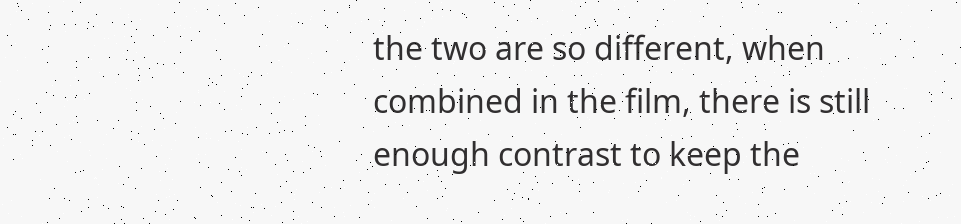the two are so different, when combined in the film, there is still enough contrast to keep the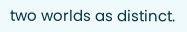two worlds as distinct.